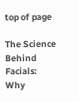top of page

The Science Behind Facials: Why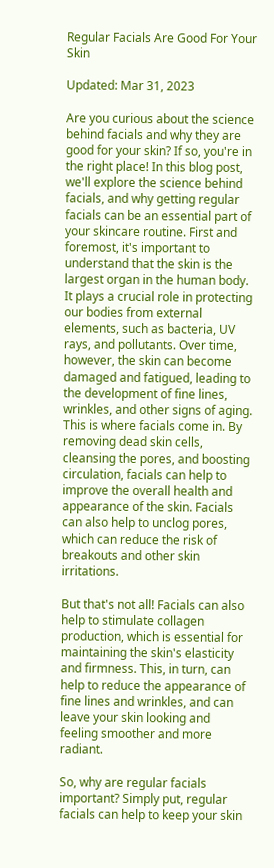Regular Facials Are Good For Your Skin

Updated: Mar 31, 2023

Are you curious about the science behind facials and why they are good for your skin? If so, you're in the right place! In this blog post, we'll explore the science behind facials, and why getting regular facials can be an essential part of your skincare routine. First and foremost, it's important to understand that the skin is the largest organ in the human body. It plays a crucial role in protecting our bodies from external elements, such as bacteria, UV rays, and pollutants. Over time, however, the skin can become damaged and fatigued, leading to the development of fine lines, wrinkles, and other signs of aging. This is where facials come in. By removing dead skin cells, cleansing the pores, and boosting circulation, facials can help to improve the overall health and appearance of the skin. Facials can also help to unclog pores, which can reduce the risk of breakouts and other skin irritations.

But that's not all! Facials can also help to stimulate collagen production, which is essential for maintaining the skin's elasticity and firmness. This, in turn, can help to reduce the appearance of fine lines and wrinkles, and can leave your skin looking and feeling smoother and more radiant.

So, why are regular facials important? Simply put, regular facials can help to keep your skin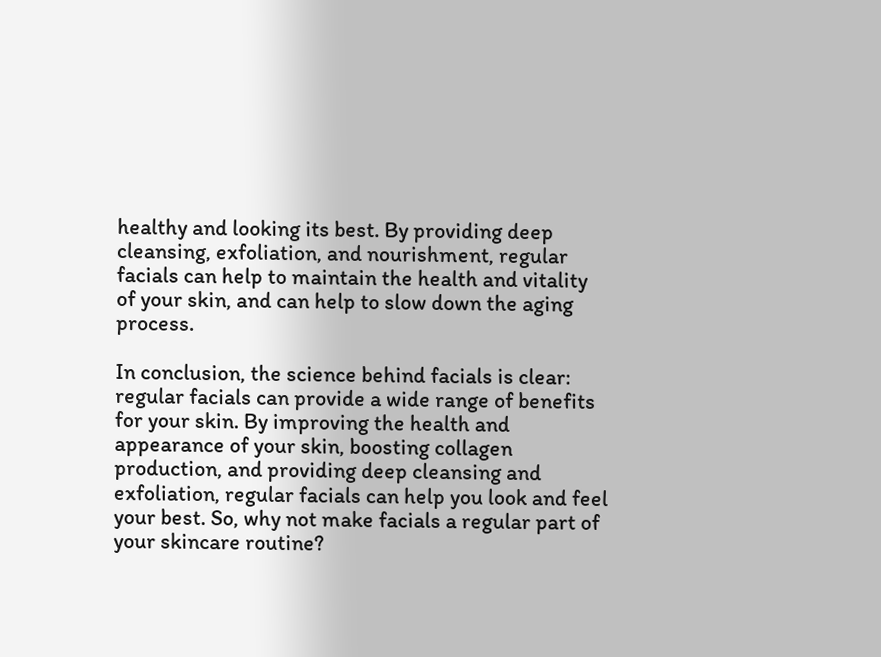healthy and looking its best. By providing deep cleansing, exfoliation, and nourishment, regular facials can help to maintain the health and vitality of your skin, and can help to slow down the aging process.

In conclusion, the science behind facials is clear: regular facials can provide a wide range of benefits for your skin. By improving the health and appearance of your skin, boosting collagen production, and providing deep cleansing and exfoliation, regular facials can help you look and feel your best. So, why not make facials a regular part of your skincare routine?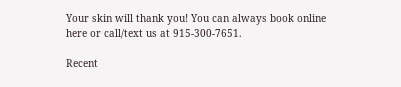Your skin will thank you! You can always book online here or call/text us at 915-300-7651.

Recent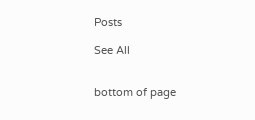Posts

See All


bottom of page